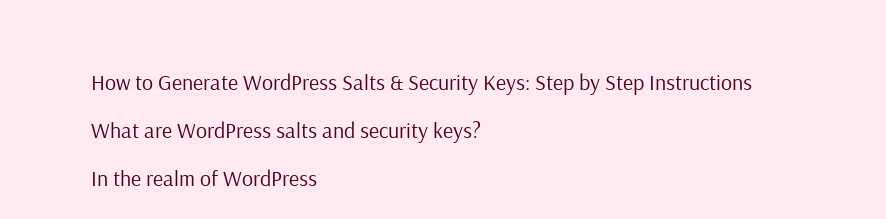How to Generate WordPress Salts & Security Keys: Step by Step Instructions

What are WordPress salts and security keys?

In the realm of WordPress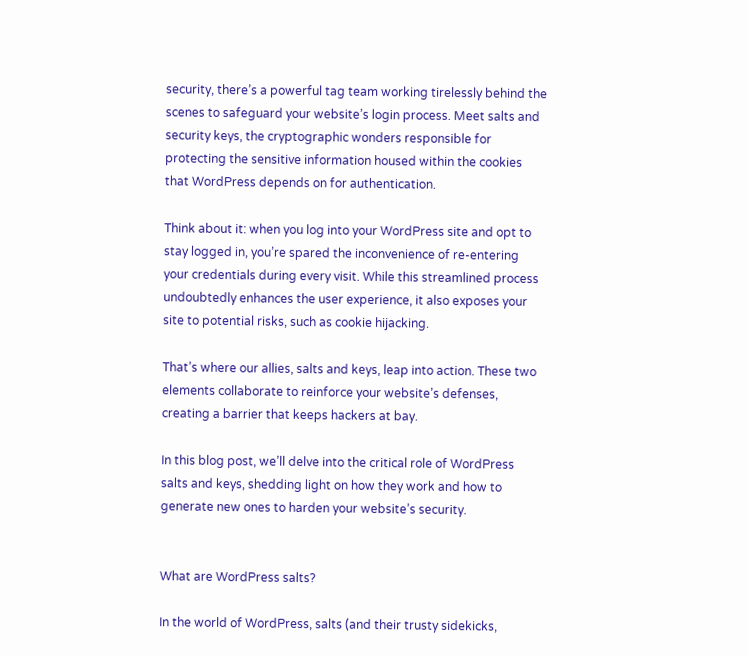security, there’s a powerful tag team working tirelessly behind the scenes to safeguard your website’s login process. Meet salts and security keys, the cryptographic wonders responsible for protecting the sensitive information housed within the cookies that WordPress depends on for authentication.

Think about it: when you log into your WordPress site and opt to stay logged in, you’re spared the inconvenience of re-entering your credentials during every visit. While this streamlined process undoubtedly enhances the user experience, it also exposes your site to potential risks, such as cookie hijacking.

That’s where our allies, salts and keys, leap into action. These two elements collaborate to reinforce your website’s defenses, creating a barrier that keeps hackers at bay.

In this blog post, we’ll delve into the critical role of WordPress salts and keys, shedding light on how they work and how to generate new ones to harden your website’s security.


What are WordPress salts?

In the world of WordPress, salts (and their trusty sidekicks,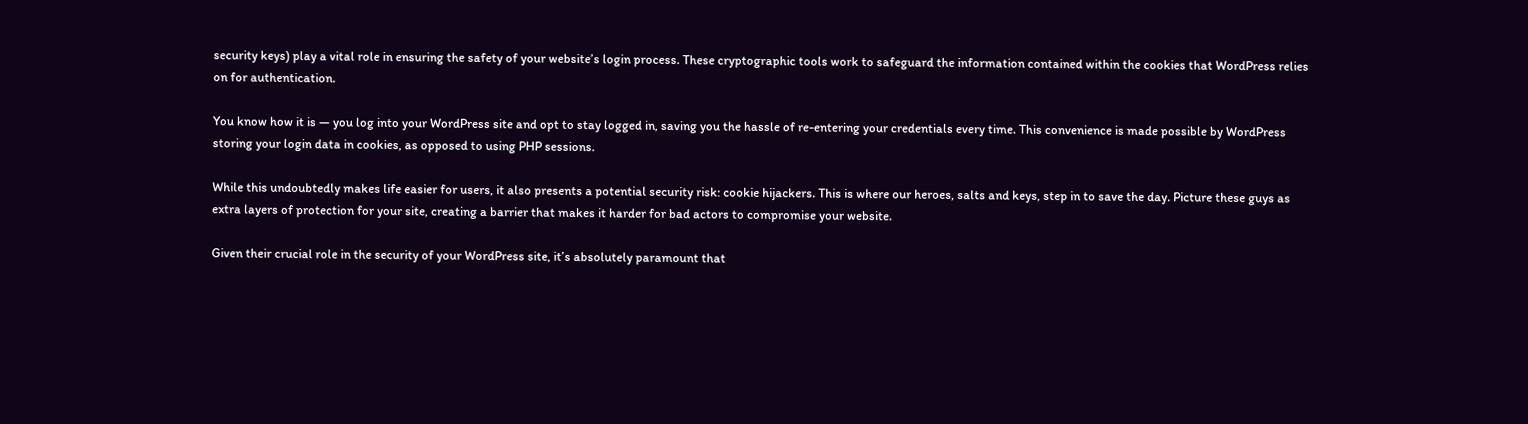security keys) play a vital role in ensuring the safety of your website’s login process. These cryptographic tools work to safeguard the information contained within the cookies that WordPress relies on for authentication.

You know how it is — you log into your WordPress site and opt to stay logged in, saving you the hassle of re-entering your credentials every time. This convenience is made possible by WordPress storing your login data in cookies, as opposed to using PHP sessions.

While this undoubtedly makes life easier for users, it also presents a potential security risk: cookie hijackers. This is where our heroes, salts and keys, step in to save the day. Picture these guys as extra layers of protection for your site, creating a barrier that makes it harder for bad actors to compromise your website.

Given their crucial role in the security of your WordPress site, it’s absolutely paramount that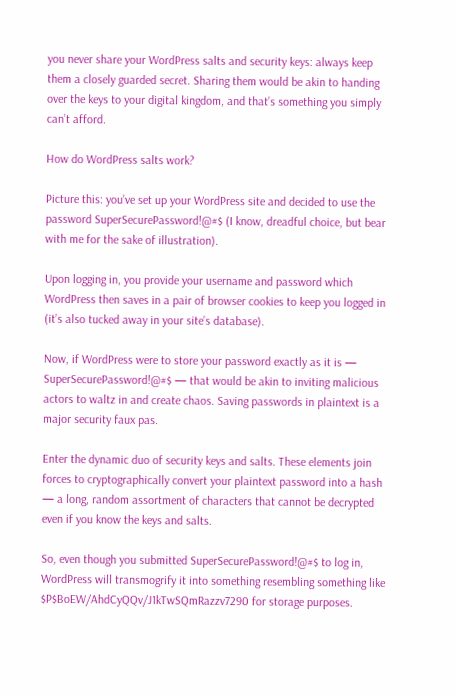you never share your WordPress salts and security keys: always keep them a closely guarded secret. Sharing them would be akin to handing over the keys to your digital kingdom, and that’s something you simply can’t afford.

How do WordPress salts work?

Picture this: you’ve set up your WordPress site and decided to use the password SuperSecurePassword!@#$ (I know, dreadful choice, but bear with me for the sake of illustration).

Upon logging in, you provide your username and password which WordPress then saves in a pair of browser cookies to keep you logged in (it’s also tucked away in your site’s database).

Now, if WordPress were to store your password exactly as it is — SuperSecurePassword!@#$ — that would be akin to inviting malicious actors to waltz in and create chaos. Saving passwords in plaintext is a major security faux pas.

Enter the dynamic duo of security keys and salts. These elements join forces to cryptographically convert your plaintext password into a hash — a long, random assortment of characters that cannot be decrypted even if you know the keys and salts.

So, even though you submitted SuperSecurePassword!@#$ to log in, WordPress will transmogrify it into something resembling something like $P$BoEW/AhdCyQQv/J1kTwSQmRazzv7290 for storage purposes.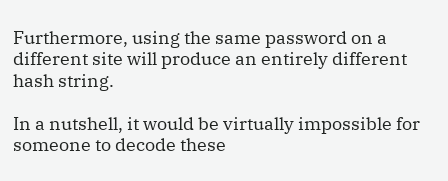Furthermore, using the same password on a different site will produce an entirely different hash string.

In a nutshell, it would be virtually impossible for someone to decode these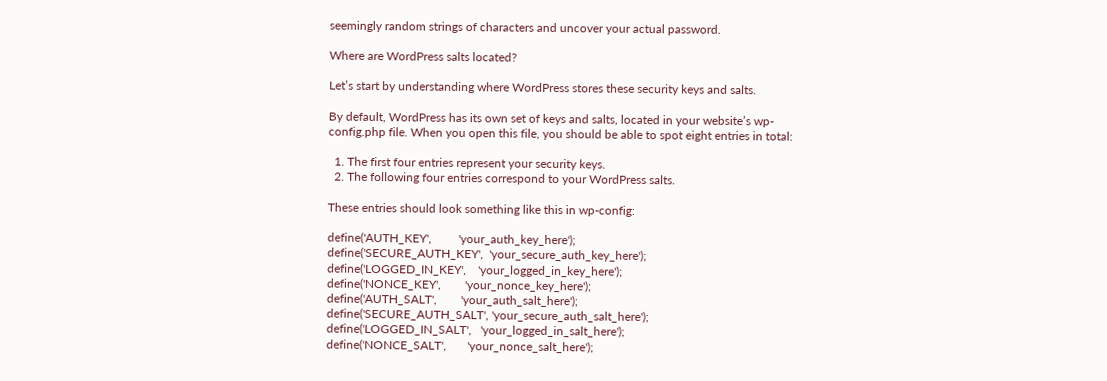seemingly random strings of characters and uncover your actual password.

Where are WordPress salts located?

Let’s start by understanding where WordPress stores these security keys and salts.

By default, WordPress has its own set of keys and salts, located in your website’s wp-config.php file. When you open this file, you should be able to spot eight entries in total:

  1. The first four entries represent your security keys.
  2. The following four entries correspond to your WordPress salts.

These entries should look something like this in wp-config:

define('AUTH_KEY',         'your_auth_key_here');
define('SECURE_AUTH_KEY',  'your_secure_auth_key_here');
define('LOGGED_IN_KEY',    'your_logged_in_key_here');
define('NONCE_KEY',        'your_nonce_key_here');
define('AUTH_SALT',        'your_auth_salt_here');
define('SECURE_AUTH_SALT', 'your_secure_auth_salt_here');
define('LOGGED_IN_SALT',   'your_logged_in_salt_here');
define('NONCE_SALT',       'your_nonce_salt_here');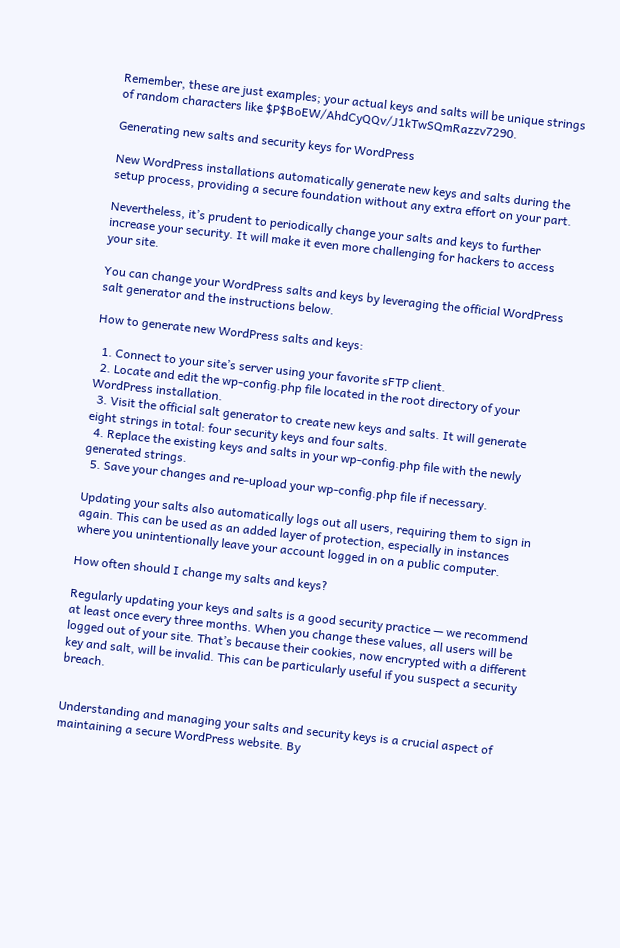Remember, these are just examples; your actual keys and salts will be unique strings of random characters like $P$BoEW/AhdCyQQv/J1kTwSQmRazzv7290.

Generating new salts and security keys for WordPress

New WordPress installations automatically generate new keys and salts during the setup process, providing a secure foundation without any extra effort on your part.

Nevertheless, it’s prudent to periodically change your salts and keys to further increase your security. It will make it even more challenging for hackers to access your site.

You can change your WordPress salts and keys by leveraging the official WordPress salt generator and the instructions below.

How to generate new WordPress salts and keys:

  1. Connect to your site’s server using your favorite sFTP client.
  2. Locate and edit the wp-config.php file located in the root directory of your WordPress installation.
  3. Visit the official salt generator to create new keys and salts. It will generate eight strings in total: four security keys and four salts.
  4. Replace the existing keys and salts in your wp-config.php file with the newly generated strings.
  5. Save your changes and re-upload your wp-config.php file if necessary.

Updating your salts also automatically logs out all users, requiring them to sign in again. This can be used as an added layer of protection, especially in instances where you unintentionally leave your account logged in on a public computer.

How often should I change my salts and keys?

Regularly updating your keys and salts is a good security practice — we recommend at least once every three months. When you change these values, all users will be logged out of your site. That’s because their cookies, now encrypted with a different key and salt, will be invalid. This can be particularly useful if you suspect a security breach.


Understanding and managing your salts and security keys is a crucial aspect of maintaining a secure WordPress website. By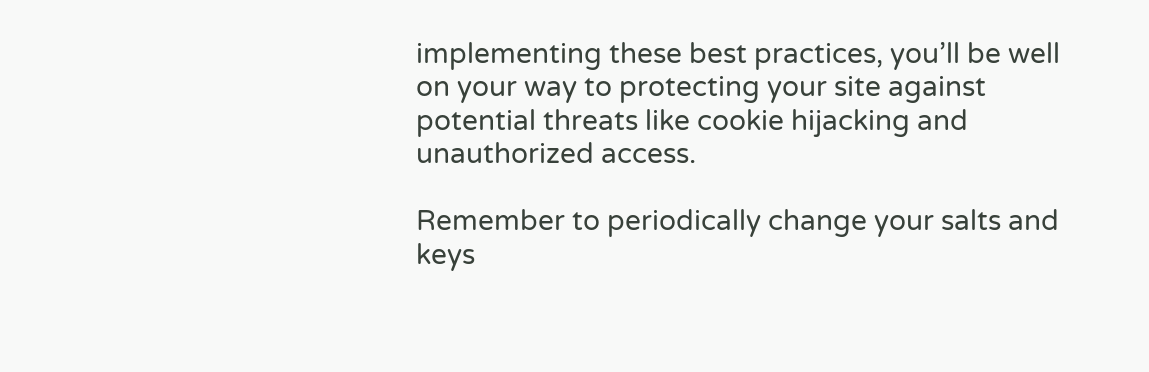implementing these best practices, you’ll be well on your way to protecting your site against potential threats like cookie hijacking and unauthorized access.

Remember to periodically change your salts and keys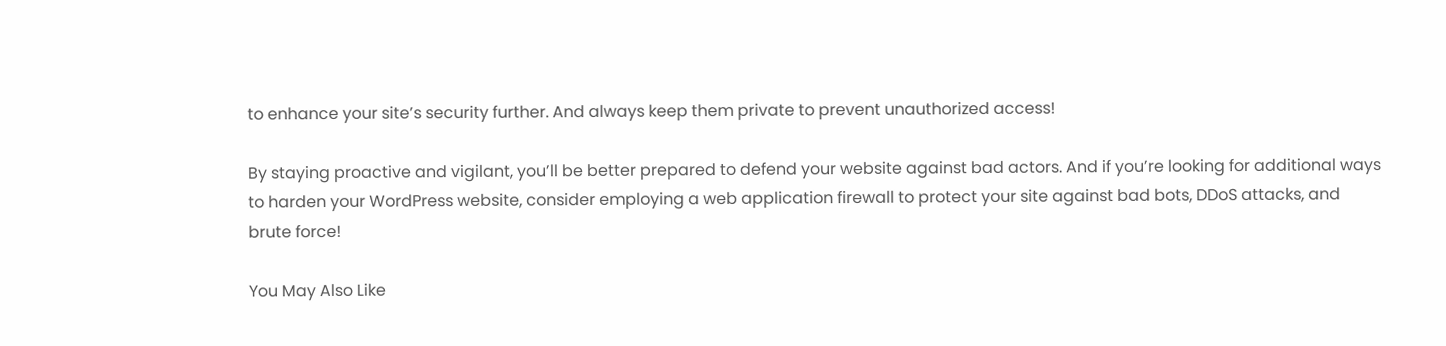to enhance your site’s security further. And always keep them private to prevent unauthorized access!

By staying proactive and vigilant, you’ll be better prepared to defend your website against bad actors. And if you’re looking for additional ways to harden your WordPress website, consider employing a web application firewall to protect your site against bad bots, DDoS attacks, and brute force!

You May Also Like